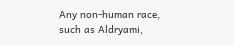Any non-human race, such as Aldryami,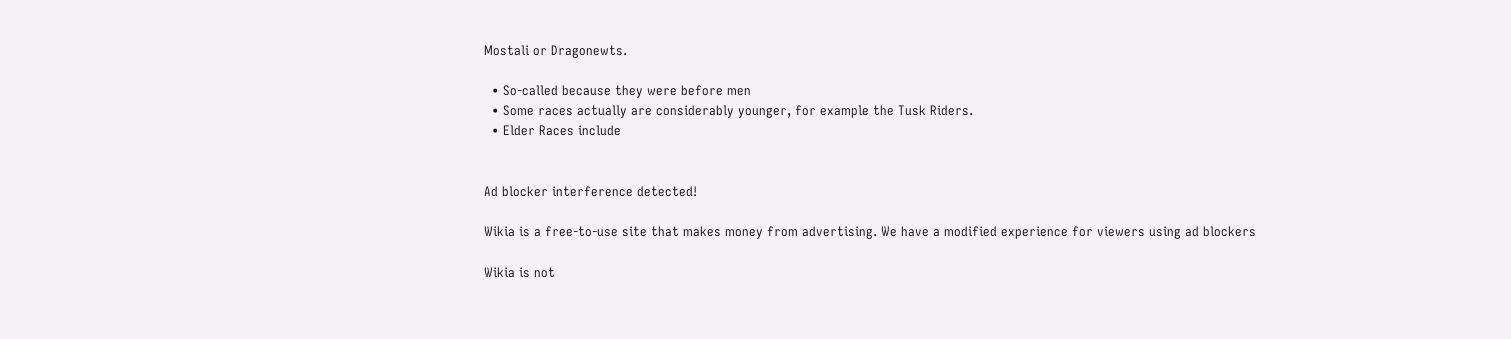Mostali or Dragonewts.

  • So-called because they were before men
  • Some races actually are considerably younger, for example the Tusk Riders.
  • Elder Races include


Ad blocker interference detected!

Wikia is a free-to-use site that makes money from advertising. We have a modified experience for viewers using ad blockers

Wikia is not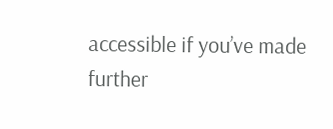accessible if you’ve made further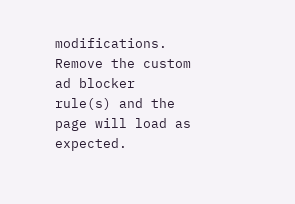modifications. Remove the custom ad blocker rule(s) and the page will load as expected.